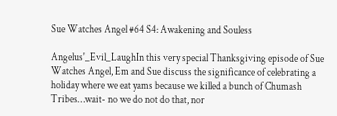Sue Watches Angel #64 S4: Awakening and Souless

Angelus'_Evil_LaughIn this very special Thanksgiving episode of Sue Watches Angel, Em and Sue discuss the significance of celebrating a holiday where we eat yams because we killed a bunch of Chumash Tribes…wait- no we do not do that, nor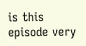is this episode very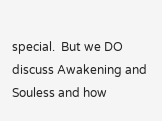special.  But we DO discuss Awakening and Souless and how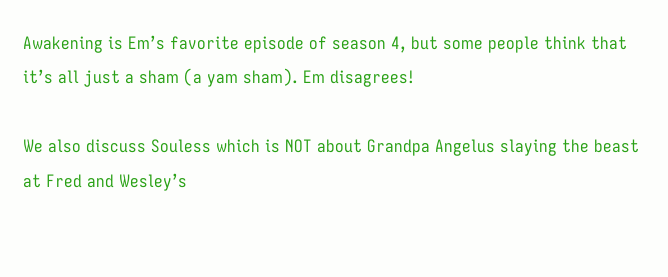Awakening is Em’s favorite episode of season 4, but some people think that it’s all just a sham (a yam sham). Em disagrees!

We also discuss Souless which is NOT about Grandpa Angelus slaying the beast at Fred and Wesley’s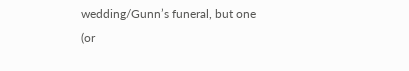wedding/Gunn’s funeral, but one (or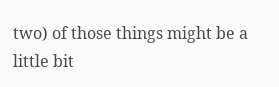two) of those things might be a little bit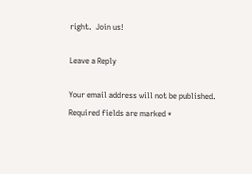right.  Join us!

Leave a Reply

Your email address will not be published. Required fields are marked *